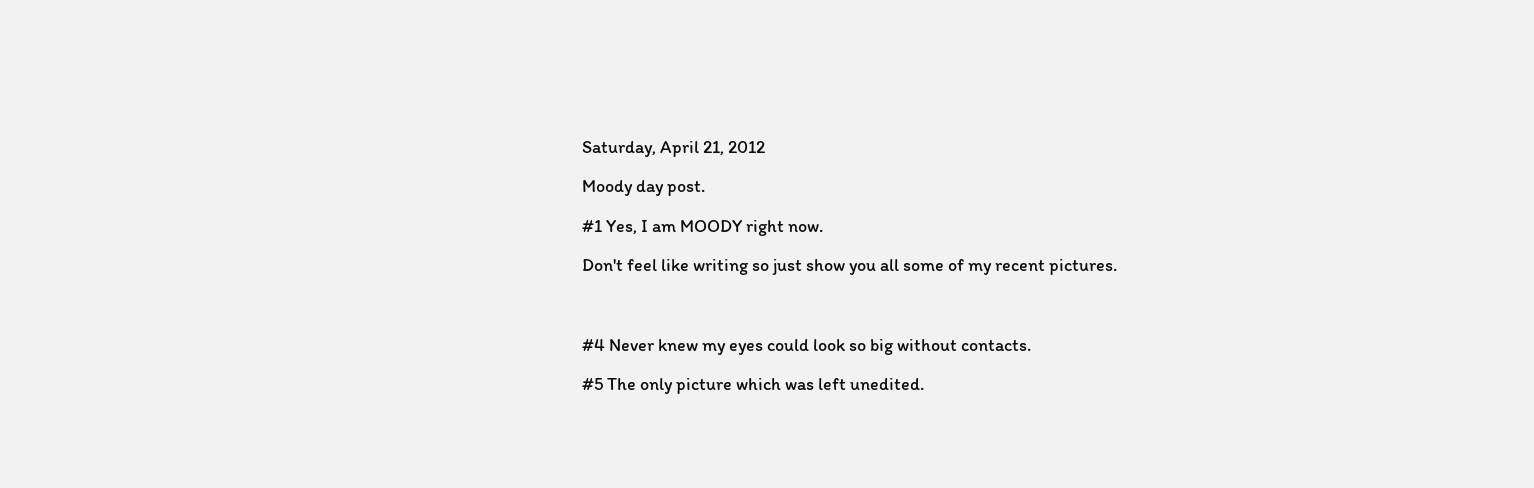Saturday, April 21, 2012

Moody day post.

#1 Yes, I am MOODY right now.

Don't feel like writing so just show you all some of my recent pictures.



#4 Never knew my eyes could look so big without contacts.

#5 The only picture which was left unedited.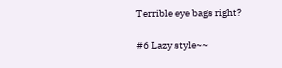Terrible eye bags right?

#6 Lazy style~~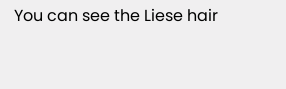You can see the Liese hair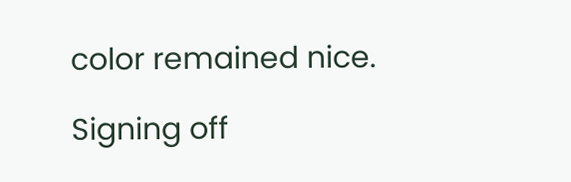color remained nice.

Signing off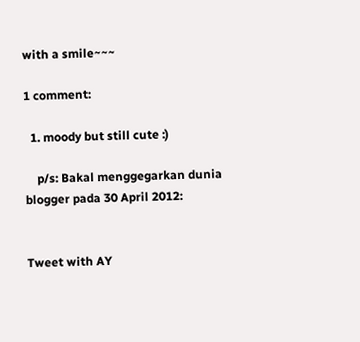with a smile~~~

1 comment:

  1. moody but still cute :)

    p/s: Bakal menggegarkan dunia blogger pada 30 April 2012:


Tweet with AY